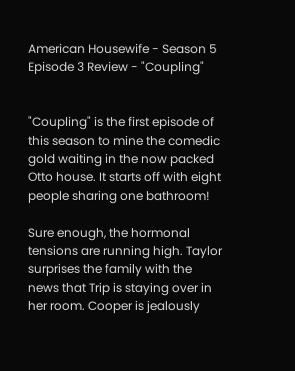American Housewife - Season 5 Episode 3 Review - "Coupling"


"Coupling" is the first episode of this season to mine the comedic gold waiting in the now packed Otto house. It starts off with eight people sharing one bathroom!

Sure enough, the hormonal tensions are running high. Taylor surprises the family with the news that Trip is staying over in her room. Cooper is jealously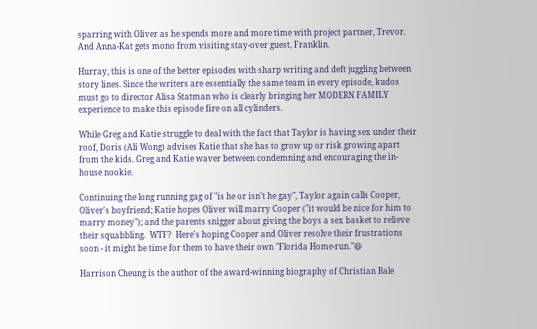sparring with Oliver as he spends more and more time with project partner, Trevor. And Anna-Kat gets mono from visiting stay-over guest, Franklin.

Hurray, this is one of the better episodes with sharp writing and deft juggling between story lines. Since the writers are essentially the same team in every episode, kudos must go to director Alisa Statman who is clearly bringing her MODERN FAMILY experience to make this episode fire on all cylinders.

While Greg and Katie struggle to deal with the fact that Taylor is having sex under their roof, Doris (Ali Wong) advises Katie that she has to grow up or risk growing apart from the kids. Greg and Katie waver between condemning and encouraging the in-house nookie.

Continuing the long running gag of "is he or isn't he gay", Taylor again calls Cooper, Oliver's boyfriend; Katie hopes Oliver will marry Cooper ("it would be nice for him to marry money"); and the parents snigger about giving the boys a sex basket to relieve their squabbling.  WTF?  Here's hoping Cooper and Oliver resolve their frustrations soon - it might be time for them to have their own "Florida Home-run."😄

Harrison Cheung is the author of the award-winning biography of Christian Bale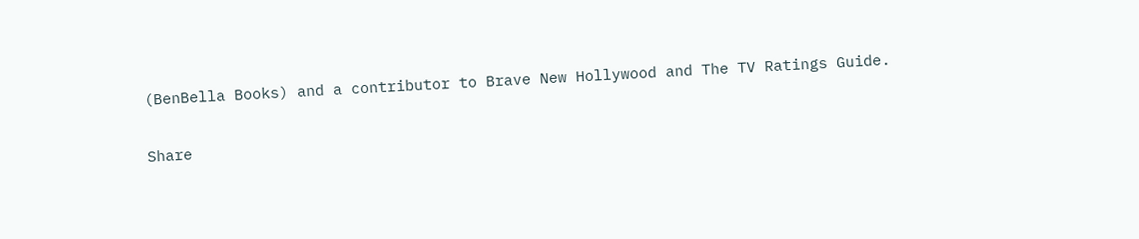(BenBella Books) and a contributor to Brave New Hollywood and The TV Ratings Guide.

Share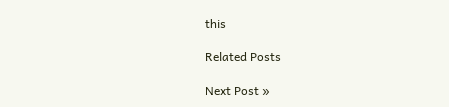this

Related Posts

Next Post »